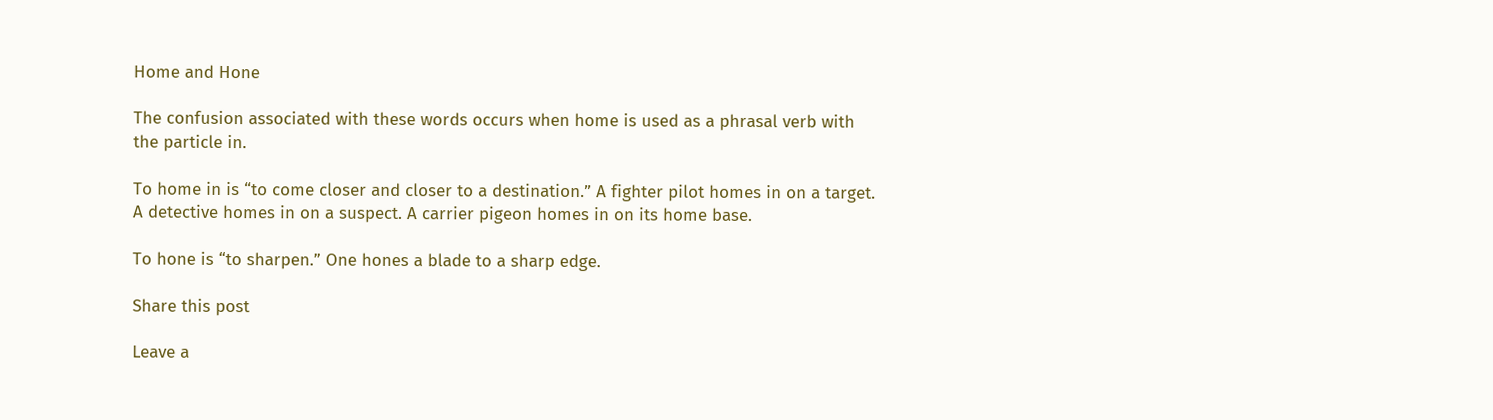Home and Hone

The confusion associated with these words occurs when home is used as a phrasal verb with the particle in.

To home in is “to come closer and closer to a destination.” A fighter pilot homes in on a target. A detective homes in on a suspect. A carrier pigeon homes in on its home base.

To hone is “to sharpen.” One hones a blade to a sharp edge.

Share this post

Leave a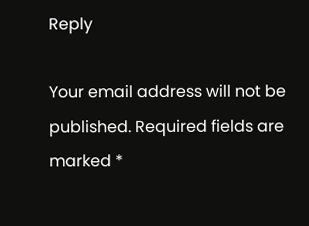Reply

Your email address will not be published. Required fields are marked *